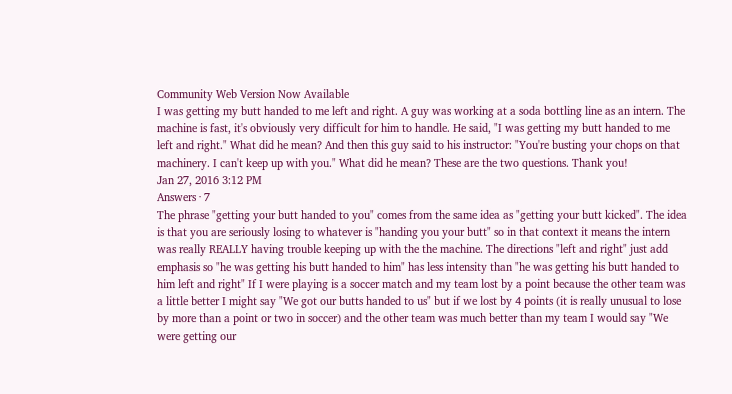Community Web Version Now Available
I was getting my butt handed to me left and right. A guy was working at a soda bottling line as an intern. The machine is fast, it's obviously very difficult for him to handle. He said, "I was getting my butt handed to me left and right." What did he mean? And then this guy said to his instructor: "You're busting your chops on that machinery. I can't keep up with you." What did he mean? These are the two questions. Thank you!
Jan 27, 2016 3:12 PM
Answers · 7
The phrase "getting your butt handed to you" comes from the same idea as "getting your butt kicked". The idea is that you are seriously losing to whatever is "handing you your butt" so in that context it means the intern was really REALLY having trouble keeping up with the the machine. The directions "left and right" just add emphasis so "he was getting his butt handed to him" has less intensity than "he was getting his butt handed to him left and right" If I were playing is a soccer match and my team lost by a point because the other team was a little better I might say "We got our butts handed to us" but if we lost by 4 points (it is really unusual to lose by more than a point or two in soccer) and the other team was much better than my team I would say "We were getting our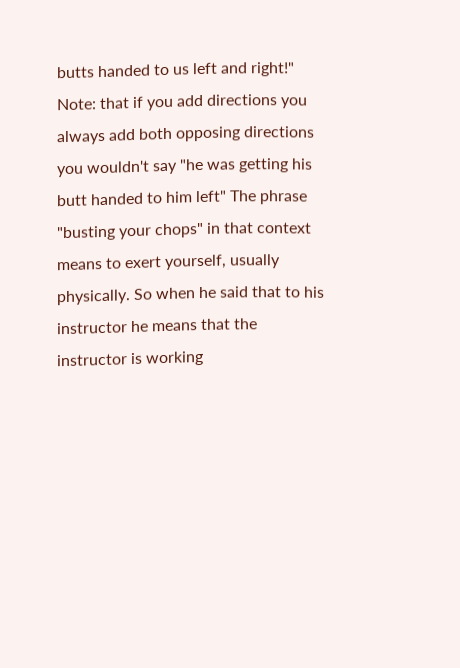butts handed to us left and right!" Note: that if you add directions you always add both opposing directions you wouldn't say "he was getting his butt handed to him left" The phrase "busting your chops" in that context means to exert yourself, usually physically. So when he said that to his instructor he means that the instructor is working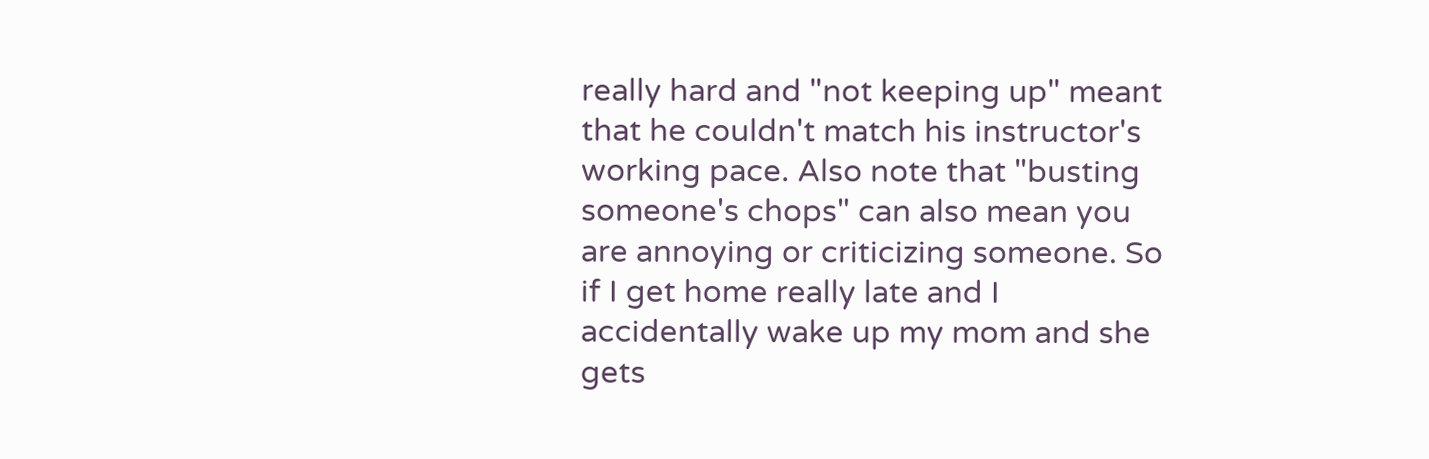really hard and "not keeping up" meant that he couldn't match his instructor's working pace. Also note that "busting someone's chops" can also mean you are annoying or criticizing someone. So if I get home really late and I accidentally wake up my mom and she gets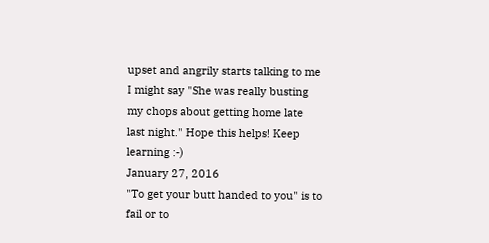upset and angrily starts talking to me I might say "She was really busting my chops about getting home late last night." Hope this helps! Keep learning :-)
January 27, 2016
"To get your butt handed to you" is to fail or to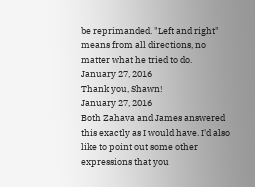be reprimanded. "Left and right" means from all directions, no matter what he tried to do.
January 27, 2016
Thank you, Shawn!
January 27, 2016
Both Zahava and James answered this exactly as I would have. I'd also like to point out some other expressions that you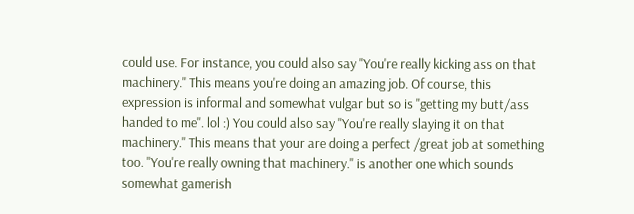could use. For instance, you could also say "You're really kicking ass on that machinery." This means you're doing an amazing job. Of course, this expression is informal and somewhat vulgar but so is "getting my butt/ass handed to me". lol :) You could also say "You're really slaying it on that machinery." This means that your are doing a perfect /great job at something too. "You're really owning that machinery." is another one which sounds somewhat gamerish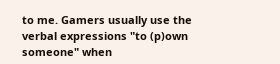to me. Gamers usually use the verbal expressions "to (p)own someone" when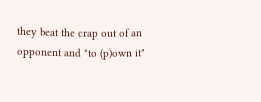they beat the crap out of an opponent and "to (p)own it"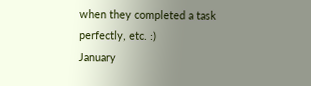when they completed a task perfectly, etc. :)
January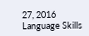27, 2016
Language Skills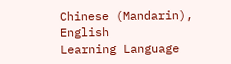Chinese (Mandarin), English
Learning Language